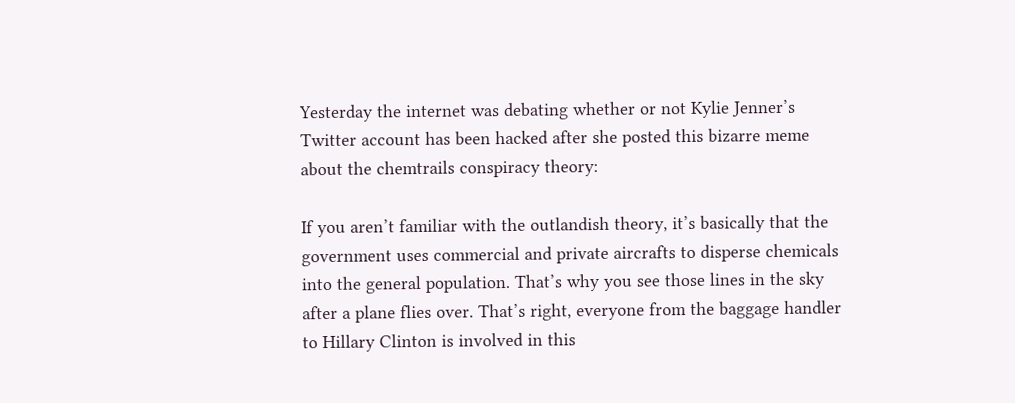Yesterday the internet was debating whether or not Kylie Jenner’s Twitter account has been hacked after she posted this bizarre meme about the chemtrails conspiracy theory:

If you aren’t familiar with the outlandish theory, it’s basically that the government uses commercial and private aircrafts to disperse chemicals into the general population. That’s why you see those lines in the sky after a plane flies over. That’s right, everyone from the baggage handler to Hillary Clinton is involved in this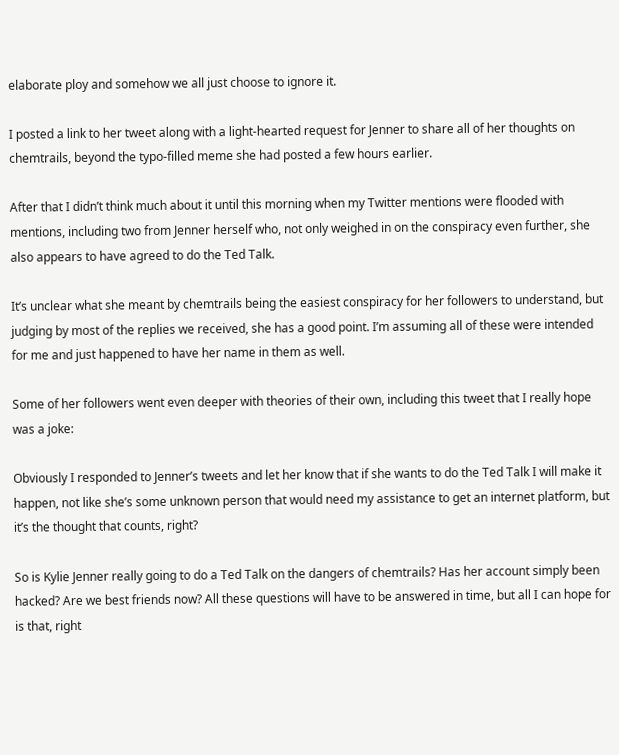elaborate ploy and somehow we all just choose to ignore it.

I posted a link to her tweet along with a light-hearted request for Jenner to share all of her thoughts on chemtrails, beyond the typo-filled meme she had posted a few hours earlier.

After that I didn’t think much about it until this morning when my Twitter mentions were flooded with mentions, including two from Jenner herself who, not only weighed in on the conspiracy even further, she also appears to have agreed to do the Ted Talk.

It’s unclear what she meant by chemtrails being the easiest conspiracy for her followers to understand, but judging by most of the replies we received, she has a good point. I’m assuming all of these were intended for me and just happened to have her name in them as well.

Some of her followers went even deeper with theories of their own, including this tweet that I really hope was a joke:

Obviously I responded to Jenner’s tweets and let her know that if she wants to do the Ted Talk I will make it happen, not like she’s some unknown person that would need my assistance to get an internet platform, but it’s the thought that counts, right?

So is Kylie Jenner really going to do a Ted Talk on the dangers of chemtrails? Has her account simply been hacked? Are we best friends now? All these questions will have to be answered in time, but all I can hope for is that, right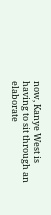now, Kanye West is having to sit through an elaborate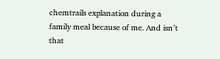chemtrails explanation during a family meal because of me. And isn’t that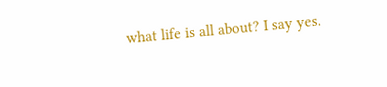what life is all about? I say yes.